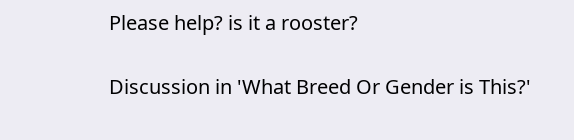Please help? is it a rooster?

Discussion in 'What Breed Or Gender is This?'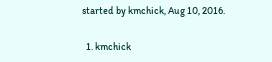started by kmchick, Aug 10, 2016.

  1. kmchick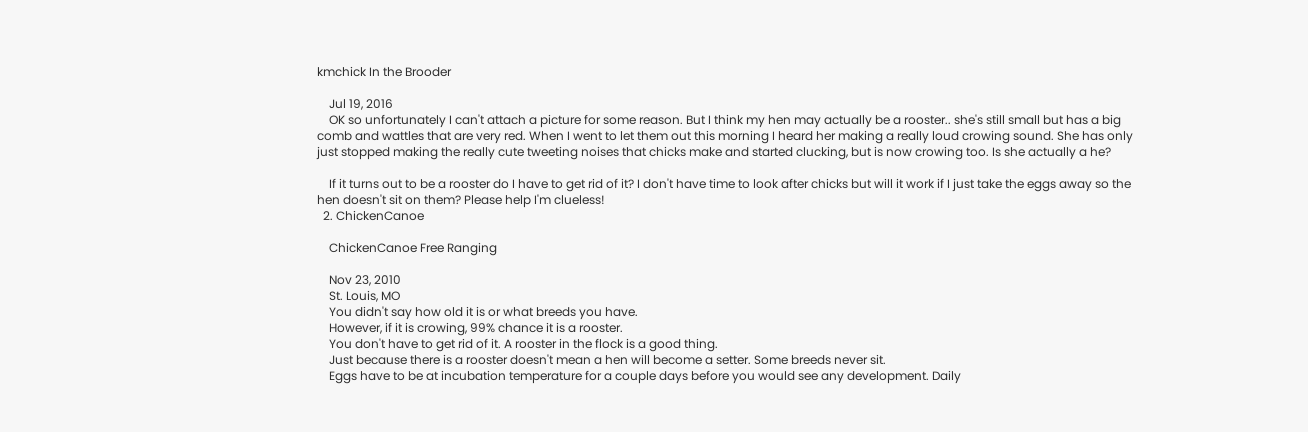kmchick In the Brooder

    Jul 19, 2016
    OK so unfortunately I can't attach a picture for some reason. But I think my hen may actually be a rooster.. she's still small but has a big comb and wattles that are very red. When I went to let them out this morning I heard her making a really loud crowing sound. She has only just stopped making the really cute tweeting noises that chicks make and started clucking, but is now crowing too. Is she actually a he?

    If it turns out to be a rooster do I have to get rid of it? I don't have time to look after chicks but will it work if I just take the eggs away so the hen doesn't sit on them? Please help I'm clueless!
  2. ChickenCanoe

    ChickenCanoe Free Ranging

    Nov 23, 2010
    St. Louis, MO
    You didn't say how old it is or what breeds you have.
    However, if it is crowing, 99% chance it is a rooster.
    You don't have to get rid of it. A rooster in the flock is a good thing.
    Just because there is a rooster doesn't mean a hen will become a setter. Some breeds never sit.
    Eggs have to be at incubation temperature for a couple days before you would see any development. Daily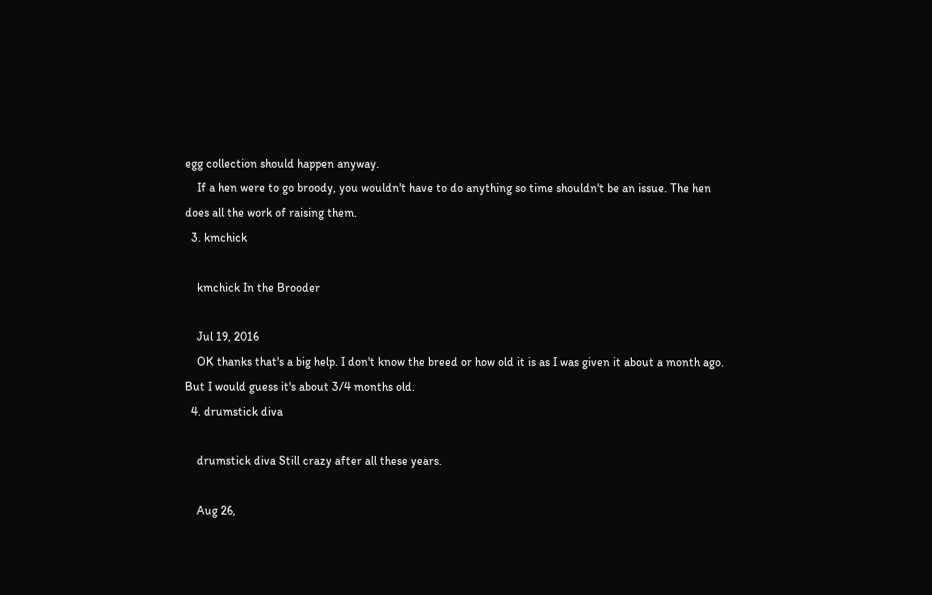egg collection should happen anyway.
    If a hen were to go broody, you wouldn't have to do anything so time shouldn't be an issue. The hen does all the work of raising them.
  3. kmchick

    kmchick In the Brooder

    Jul 19, 2016
    OK thanks that's a big help. I don't know the breed or how old it is as I was given it about a month ago. But I would guess it's about 3/4 months old.
  4. drumstick diva

    drumstick diva Still crazy after all these years.

    Aug 26,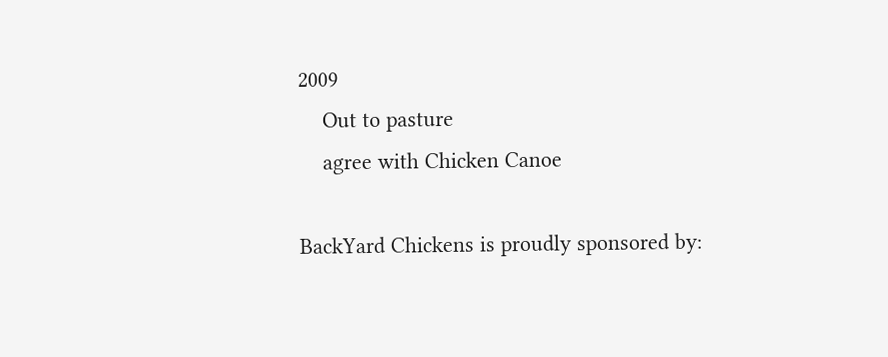2009
    Out to pasture
    agree with Chicken Canoe

BackYard Chickens is proudly sponsored by: